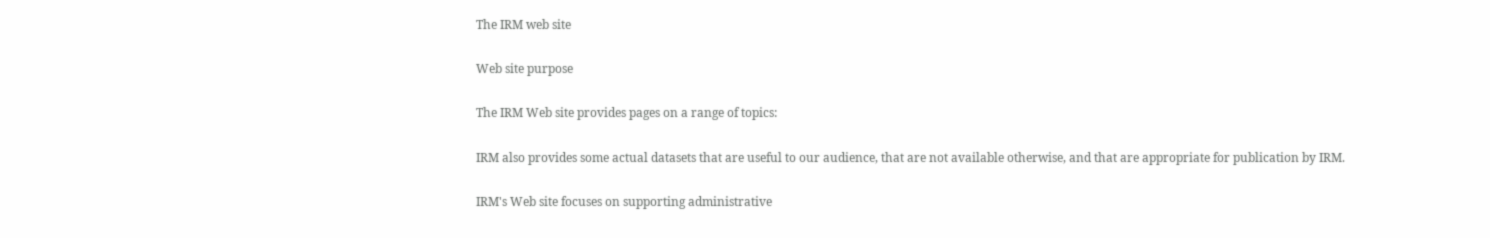The IRM web site

Web site purpose

The IRM Web site provides pages on a range of topics:

IRM also provides some actual datasets that are useful to our audience, that are not available otherwise, and that are appropriate for publication by IRM.

IRM's Web site focuses on supporting administrative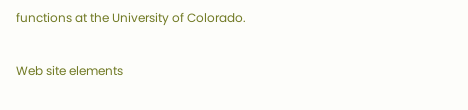functions at the University of Colorado.

Web site elements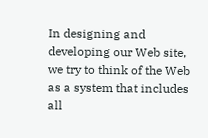In designing and developing our Web site, we try to think of the Web as a system that includes all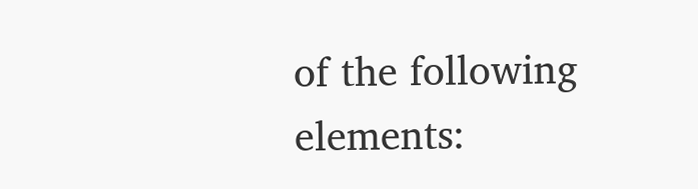of the following elements: